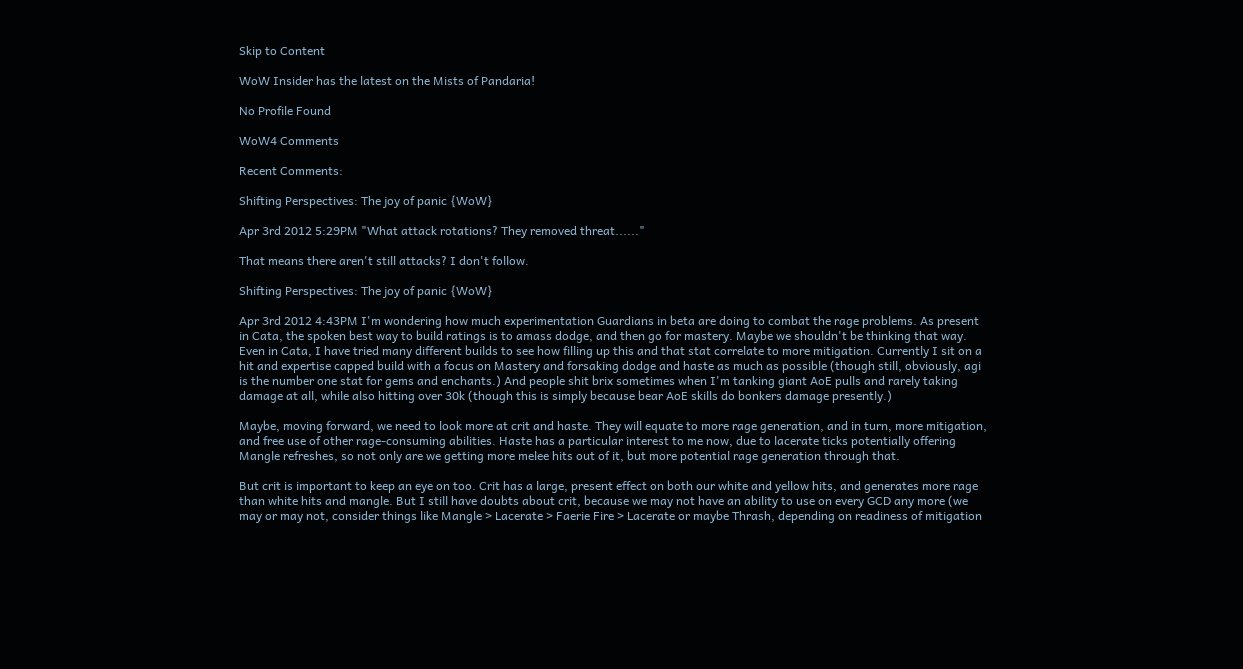Skip to Content

WoW Insider has the latest on the Mists of Pandaria!

No Profile Found

WoW4 Comments

Recent Comments:

Shifting Perspectives: The joy of panic {WoW}

Apr 3rd 2012 5:29PM "What attack rotations? They removed threat......"

That means there aren't still attacks? I don't follow.

Shifting Perspectives: The joy of panic {WoW}

Apr 3rd 2012 4:43PM I'm wondering how much experimentation Guardians in beta are doing to combat the rage problems. As present in Cata, the spoken best way to build ratings is to amass dodge, and then go for mastery. Maybe we shouldn't be thinking that way. Even in Cata, I have tried many different builds to see how filling up this and that stat correlate to more mitigation. Currently I sit on a hit and expertise capped build with a focus on Mastery and forsaking dodge and haste as much as possible (though still, obviously, agi is the number one stat for gems and enchants.) And people shit brix sometimes when I'm tanking giant AoE pulls and rarely taking damage at all, while also hitting over 30k (though this is simply because bear AoE skills do bonkers damage presently.)

Maybe, moving forward, we need to look more at crit and haste. They will equate to more rage generation, and in turn, more mitigation, and free use of other rage-consuming abilities. Haste has a particular interest to me now, due to lacerate ticks potentially offering Mangle refreshes, so not only are we getting more melee hits out of it, but more potential rage generation through that.

But crit is important to keep an eye on too. Crit has a large, present effect on both our white and yellow hits, and generates more rage than white hits and mangle. But I still have doubts about crit, because we may not have an ability to use on every GCD any more (we may or may not, consider things like Mangle > Lacerate > Faerie Fire > Lacerate or maybe Thrash, depending on readiness of mitigation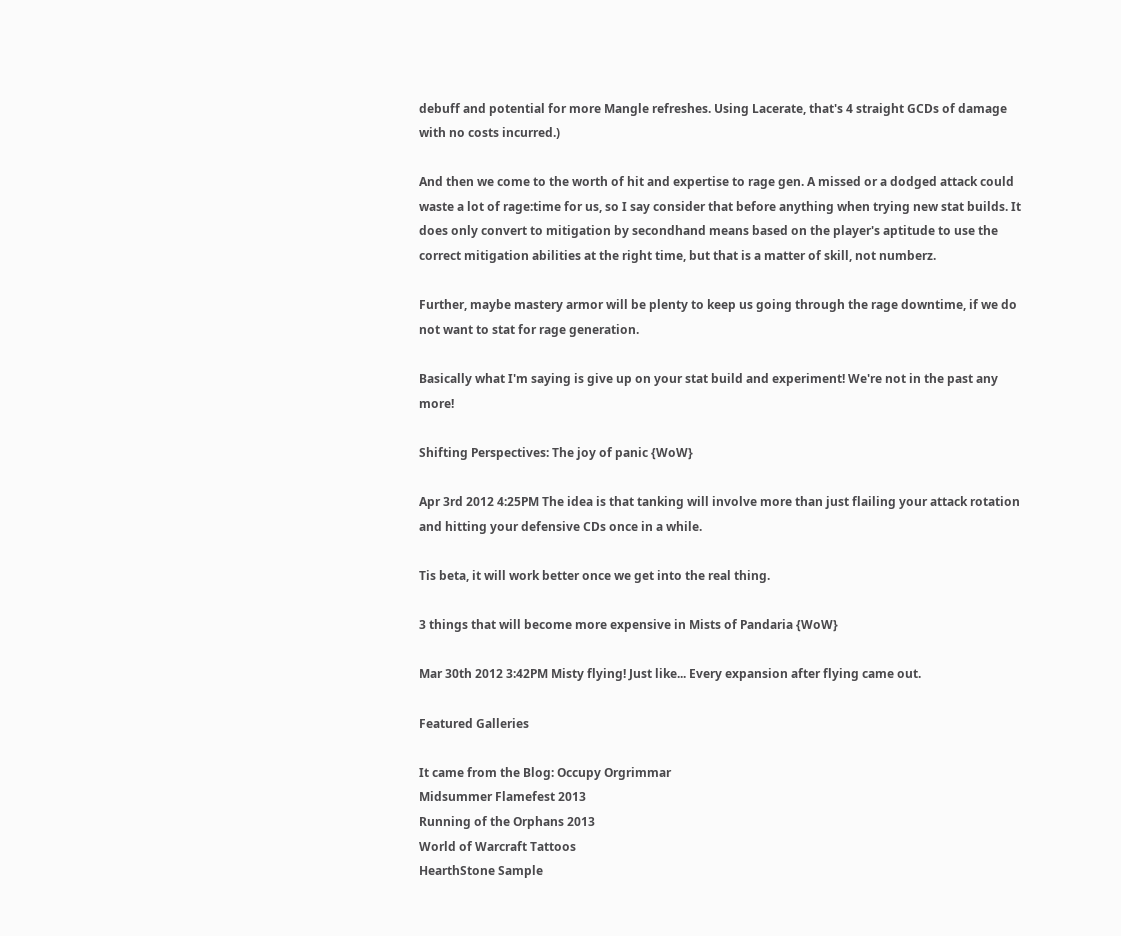debuff and potential for more Mangle refreshes. Using Lacerate, that's 4 straight GCDs of damage with no costs incurred.)

And then we come to the worth of hit and expertise to rage gen. A missed or a dodged attack could waste a lot of rage:time for us, so I say consider that before anything when trying new stat builds. It does only convert to mitigation by secondhand means based on the player's aptitude to use the correct mitigation abilities at the right time, but that is a matter of skill, not numberz.

Further, maybe mastery armor will be plenty to keep us going through the rage downtime, if we do not want to stat for rage generation.

Basically what I'm saying is give up on your stat build and experiment! We're not in the past any more!

Shifting Perspectives: The joy of panic {WoW}

Apr 3rd 2012 4:25PM The idea is that tanking will involve more than just flailing your attack rotation and hitting your defensive CDs once in a while.

Tis beta, it will work better once we get into the real thing.

3 things that will become more expensive in Mists of Pandaria {WoW}

Mar 30th 2012 3:42PM Misty flying! Just like... Every expansion after flying came out.

Featured Galleries

It came from the Blog: Occupy Orgrimmar
Midsummer Flamefest 2013
Running of the Orphans 2013
World of Warcraft Tattoos
HearthStone Sample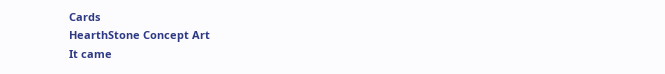Cards
HearthStone Concept Art
It came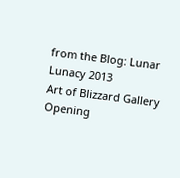from the Blog: Lunar Lunacy 2013
Art of Blizzard Gallery Opening